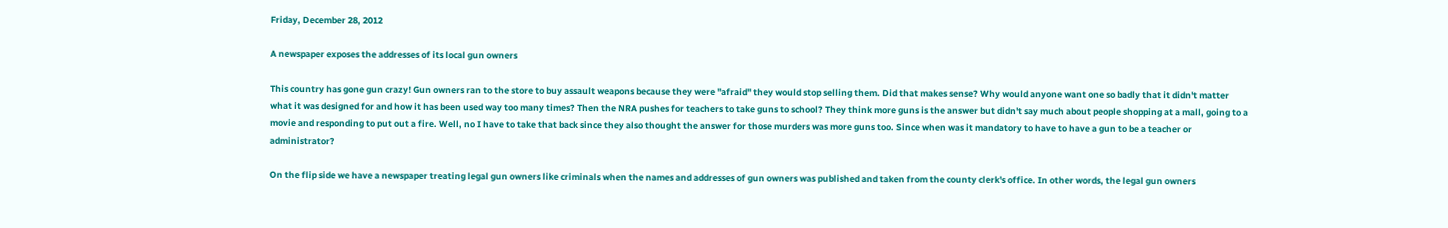Friday, December 28, 2012

A newspaper exposes the addresses of its local gun owners

This country has gone gun crazy! Gun owners ran to the store to buy assault weapons because they were "afraid" they would stop selling them. Did that makes sense? Why would anyone want one so badly that it didn't matter what it was designed for and how it has been used way too many times? Then the NRA pushes for teachers to take guns to school? They think more guns is the answer but didn't say much about people shopping at a mall, going to a movie and responding to put out a fire. Well, no I have to take that back since they also thought the answer for those murders was more guns too. Since when was it mandatory to have to have a gun to be a teacher or administrator?

On the flip side we have a newspaper treating legal gun owners like criminals when the names and addresses of gun owners was published and taken from the county clerk's office. In other words, the legal gun owners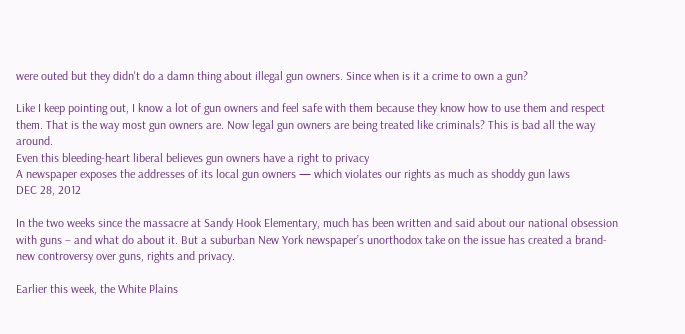were outed but they didn't do a damn thing about illegal gun owners. Since when is it a crime to own a gun?

Like I keep pointing out, I know a lot of gun owners and feel safe with them because they know how to use them and respect them. That is the way most gun owners are. Now legal gun owners are being treated like criminals? This is bad all the way around.
Even this bleeding-heart liberal believes gun owners have a right to privacy
A newspaper exposes the addresses of its local gun owners — which violates our rights as much as shoddy gun laws
DEC 28, 2012

In the two weeks since the massacre at Sandy Hook Elementary, much has been written and said about our national obsession with guns – and what do about it. But a suburban New York newspaper’s unorthodox take on the issue has created a brand-new controversy over guns, rights and privacy.

Earlier this week, the White Plains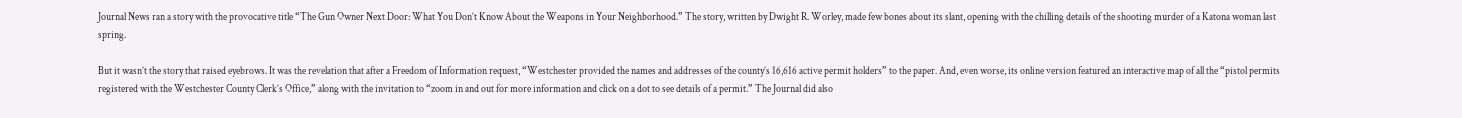Journal News ran a story with the provocative title “The Gun Owner Next Door: What You Don’t Know About the Weapons in Your Neighborhood.” The story, written by Dwight R. Worley, made few bones about its slant, opening with the chilling details of the shooting murder of a Katona woman last spring.

But it wasn’t the story that raised eyebrows. It was the revelation that after a Freedom of Information request, “Westchester provided the names and addresses of the county’s 16,616 active permit holders” to the paper. And, even worse, its online version featured an interactive map of all the “pistol permits registered with the Westchester County Clerk’s Office,” along with the invitation to “zoom in and out for more information and click on a dot to see details of a permit.” The Journal did also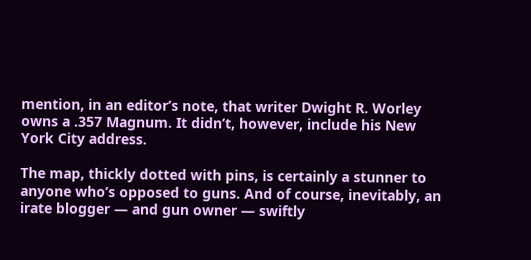mention, in an editor’s note, that writer Dwight R. Worley owns a .357 Magnum. It didn’t, however, include his New York City address.

The map, thickly dotted with pins, is certainly a stunner to anyone who’s opposed to guns. And of course, inevitably, an irate blogger — and gun owner — swiftly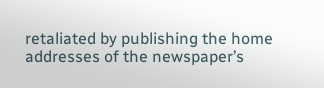retaliated by publishing the home addresses of the newspaper’s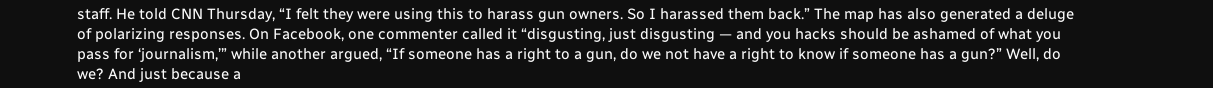staff. He told CNN Thursday, “I felt they were using this to harass gun owners. So I harassed them back.” The map has also generated a deluge of polarizing responses. On Facebook, one commenter called it “disgusting, just disgusting — and you hacks should be ashamed of what you pass for ‘journalism,’” while another argued, “If someone has a right to a gun, do we not have a right to know if someone has a gun?” Well, do we? And just because a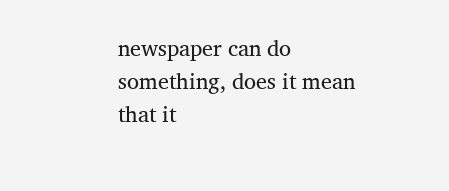newspaper can do something, does it mean that it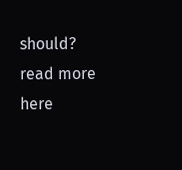should?
read more here